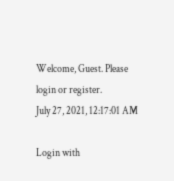Welcome, Guest. Please login or register.
July 27, 2021, 12:17:01 AM

Login with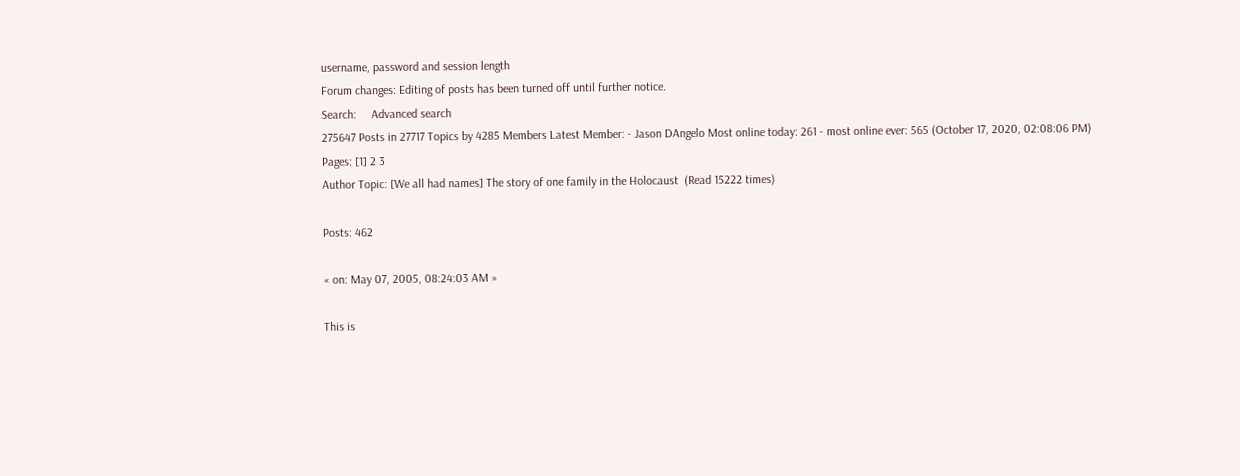username, password and session length
Forum changes: Editing of posts has been turned off until further notice.
Search:     Advanced search
275647 Posts in 27717 Topics by 4285 Members Latest Member: - Jason DAngelo Most online today: 261 - most online ever: 565 (October 17, 2020, 02:08:06 PM)
Pages: [1] 2 3
Author Topic: [We all had names] The story of one family in the Holocaust  (Read 15222 times)

Posts: 462

« on: May 07, 2005, 08:24:03 AM »

This is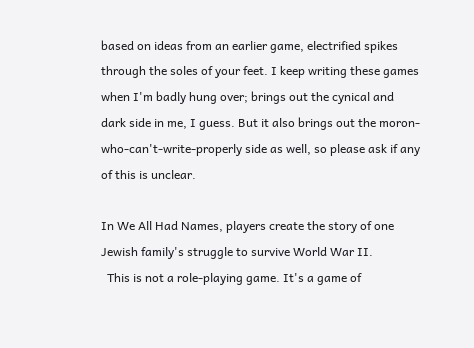based on ideas from an earlier game, electrified spikes through the soles of your feet. I keep writing these games when I'm badly hung over; brings out the cynical and dark side in me, I guess. But it also brings out the moron-who-can't-write-properly side as well, so please ask if any of this is unclear.

In We All Had Names, players create the story of one Jewish family's struggle to survive World War II.
  This is not a role-playing game. It's a game of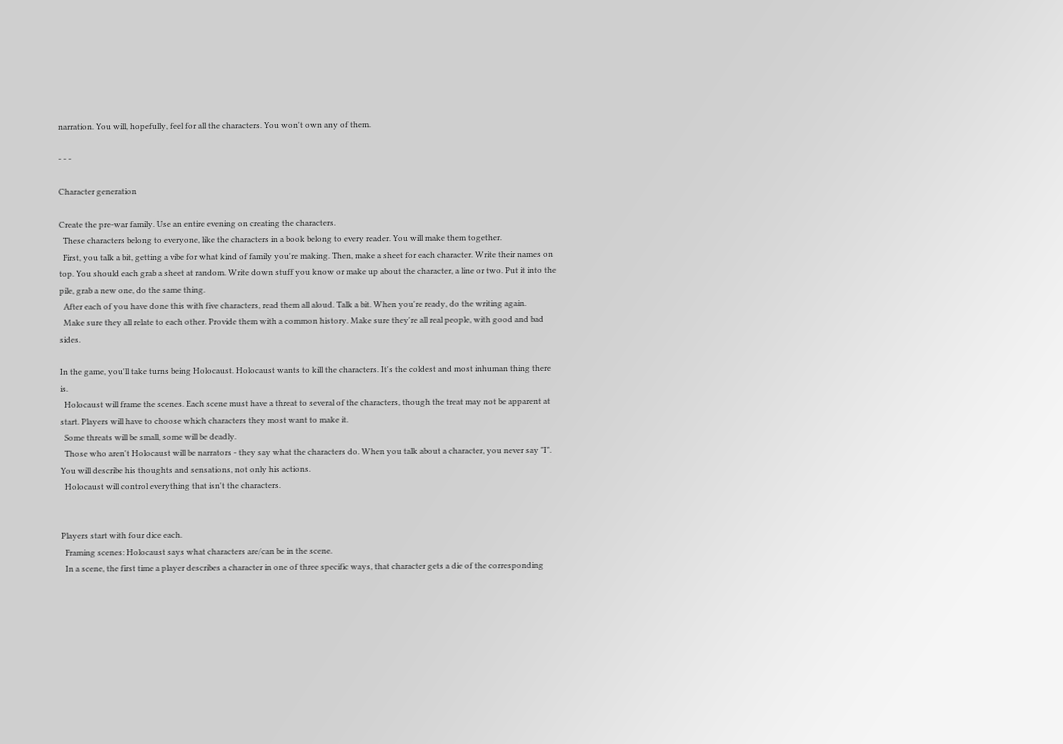narration. You will, hopefully, feel for all the characters. You won't own any of them.

- - -

Character generation

Create the pre-war family. Use an entire evening on creating the characters.
  These characters belong to everyone, like the characters in a book belong to every reader. You will make them together.
  First, you talk a bit, getting a vibe for what kind of family you're making. Then, make a sheet for each character. Write their names on top. You should each grab a sheet at random. Write down stuff you know or make up about the character, a line or two. Put it into the pile, grab a new one, do the same thing.
  After each of you have done this with five characters, read them all aloud. Talk a bit. When you're ready, do the writing again.
  Make sure they all relate to each other. Provide them with a common history. Make sure they're all real people, with good and bad sides.

In the game, you'll take turns being Holocaust. Holocaust wants to kill the characters. It's the coldest and most inhuman thing there is.
  Holocaust will frame the scenes. Each scene must have a threat to several of the characters, though the treat may not be apparent at start. Players will have to choose which characters they most want to make it.
  Some threats will be small, some will be deadly.
  Those who aren't Holocaust will be narrators - they say what the characters do. When you talk about a character, you never say "I". You will describe his thoughts and sensations, not only his actions.
  Holocaust will control everything that isn't the characters.


Players start with four dice each.
  Framing scenes: Holocaust says what characters are/can be in the scene.
  In a scene, the first time a player describes a character in one of three specific ways, that character gets a die of the corresponding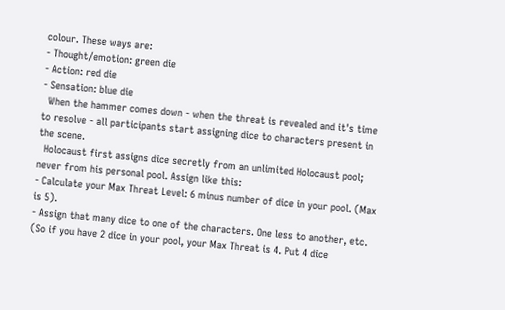colour. These ways are:
- Thought/emotion: green die
- Action: red die
- Sensation: blue die
  When the hammer comes down - when the threat is revealed and it's time to resolve - all participants start assigning dice to characters present in the scene.
  Holocaust first assigns dice secretly from an unlimited Holocaust pool; never from his personal pool. Assign like this:
- Calculate your Max Threat Level: 6 minus number of dice in your pool. (Max is 5).
- Assign that many dice to one of the characters. One less to another, etc.
(So if you have 2 dice in your pool, your Max Threat is 4. Put 4 dice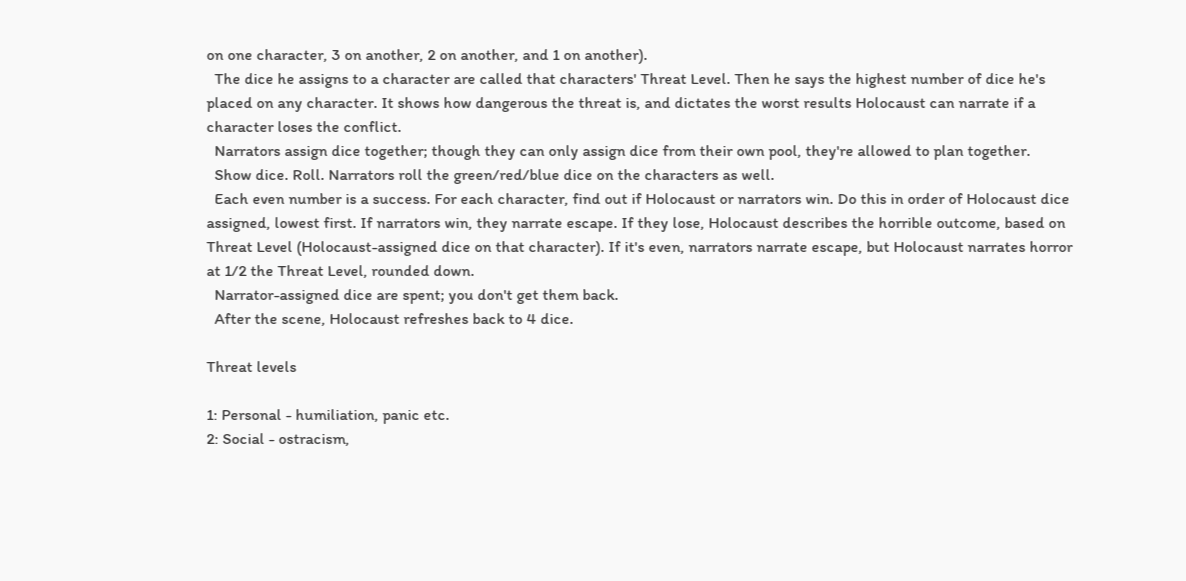on one character, 3 on another, 2 on another, and 1 on another).
  The dice he assigns to a character are called that characters' Threat Level. Then he says the highest number of dice he's placed on any character. It shows how dangerous the threat is, and dictates the worst results Holocaust can narrate if a character loses the conflict.
  Narrators assign dice together; though they can only assign dice from their own pool, they're allowed to plan together.
  Show dice. Roll. Narrators roll the green/red/blue dice on the characters as well.
  Each even number is a success. For each character, find out if Holocaust or narrators win. Do this in order of Holocaust dice assigned, lowest first. If narrators win, they narrate escape. If they lose, Holocaust describes the horrible outcome, based on Threat Level (Holocaust-assigned dice on that character). If it's even, narrators narrate escape, but Holocaust narrates horror at 1/2 the Threat Level, rounded down.
  Narrator-assigned dice are spent; you don't get them back.
  After the scene, Holocaust refreshes back to 4 dice.

Threat levels

1: Personal - humiliation, panic etc.
2: Social - ostracism,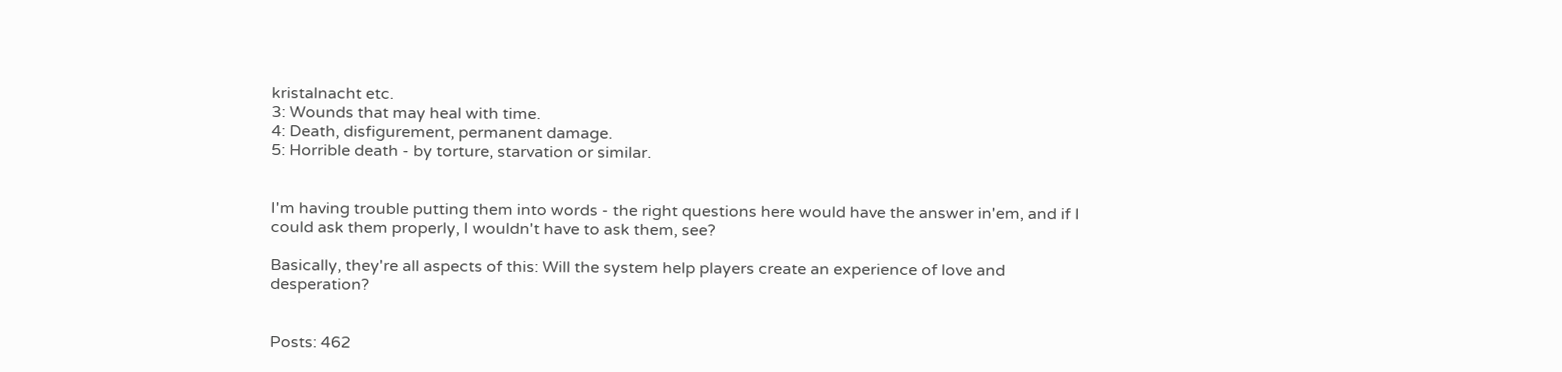kristalnacht etc.
3: Wounds that may heal with time.
4: Death, disfigurement, permanent damage.
5: Horrible death - by torture, starvation or similar.


I'm having trouble putting them into words - the right questions here would have the answer in'em, and if I could ask them properly, I wouldn't have to ask them, see?

Basically, they're all aspects of this: Will the system help players create an experience of love and desperation?


Posts: 462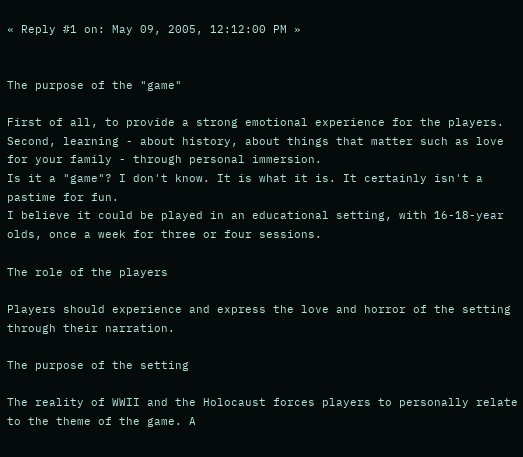« Reply #1 on: May 09, 2005, 12:12:00 PM »


The purpose of the "game"

First of all, to provide a strong emotional experience for the players.
Second, learning - about history, about things that matter such as love for your family - through personal immersion.
Is it a "game"? I don't know. It is what it is. It certainly isn't a pastime for fun.
I believe it could be played in an educational setting, with 16-18-year olds, once a week for three or four sessions.

The role of the players

Players should experience and express the love and horror of the setting through their narration.

The purpose of the setting

The reality of WWII and the Holocaust forces players to personally relate to the theme of the game. A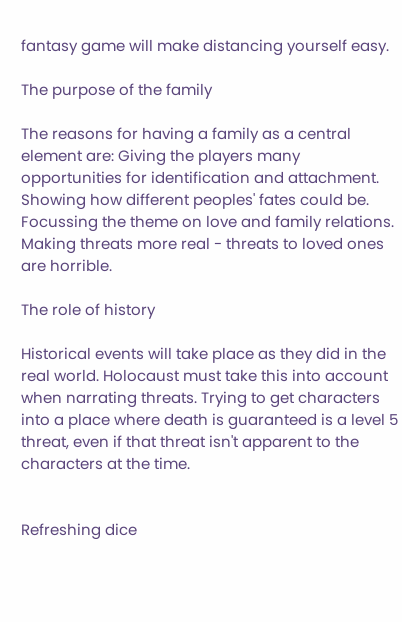fantasy game will make distancing yourself easy.

The purpose of the family

The reasons for having a family as a central element are: Giving the players many opportunities for identification and attachment. Showing how different peoples' fates could be. Focussing the theme on love and family relations. Making threats more real - threats to loved ones are horrible.

The role of history

Historical events will take place as they did in the real world. Holocaust must take this into account when narrating threats. Trying to get characters into a place where death is guaranteed is a level 5 threat, even if that threat isn't apparent to the characters at the time.


Refreshing dice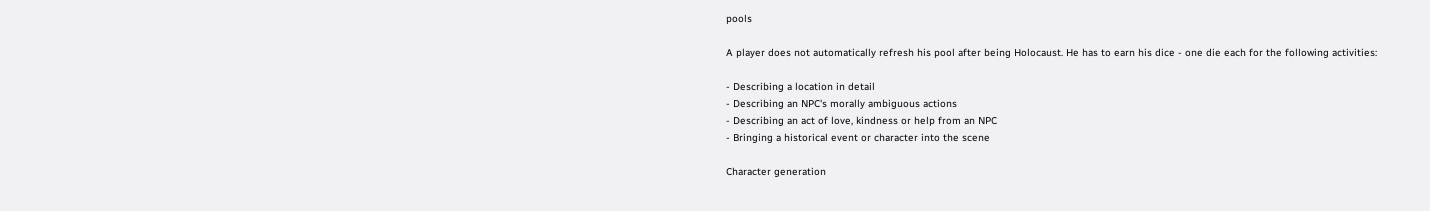pools

A player does not automatically refresh his pool after being Holocaust. He has to earn his dice - one die each for the following activities:

- Describing a location in detail
- Describing an NPC's morally ambiguous actions
- Describing an act of love, kindness or help from an NPC
- Bringing a historical event or character into the scene

Character generation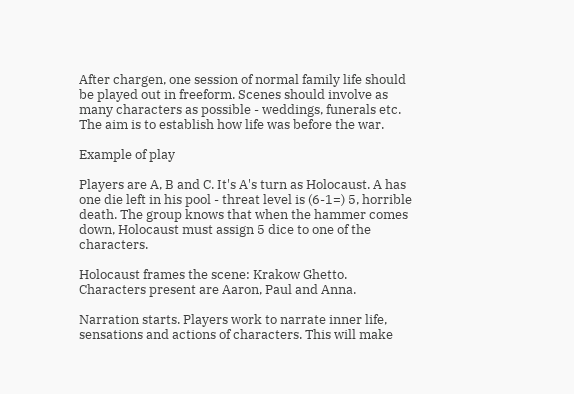After chargen, one session of normal family life should be played out in freeform. Scenes should involve as many characters as possible - weddings, funerals etc. The aim is to establish how life was before the war.

Example of play

Players are A, B and C. It's A's turn as Holocaust. A has one die left in his pool - threat level is (6-1=) 5, horrible death. The group knows that when the hammer comes down, Holocaust must assign 5 dice to one of the characters.

Holocaust frames the scene: Krakow Ghetto. Characters present are Aaron, Paul and Anna.

Narration starts. Players work to narrate inner life, sensations and actions of characters. This will make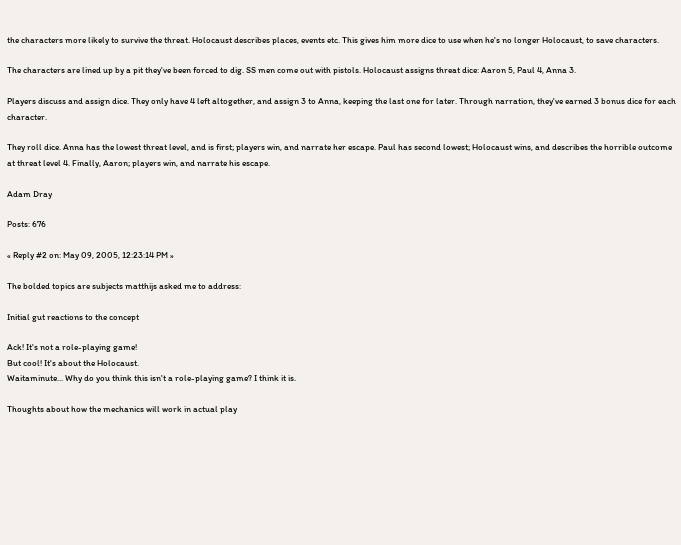the characters more likely to survive the threat. Holocaust describes places, events etc. This gives him more dice to use when he's no longer Holocaust, to save characters.

The characters are lined up by a pit they've been forced to dig. SS men come out with pistols. Holocaust assigns threat dice: Aaron 5, Paul 4, Anna 3.

Players discuss and assign dice. They only have 4 left altogether, and assign 3 to Anna, keeping the last one for later. Through narration, they've earned 3 bonus dice for each character.

They roll dice. Anna has the lowest threat level, and is first; players win, and narrate her escape. Paul has second lowest; Holocaust wins, and describes the horrible outcome at threat level 4. Finally, Aaron; players win, and narrate his escape.

Adam Dray

Posts: 676

« Reply #2 on: May 09, 2005, 12:23:14 PM »

The bolded topics are subjects matthijs asked me to address:

Initial gut reactions to the concept

Ack! It's not a role-playing game!
But cool! It's about the Holocaust.
Waitaminute... Why do you think this isn't a role-playing game? I think it is.

Thoughts about how the mechanics will work in actual play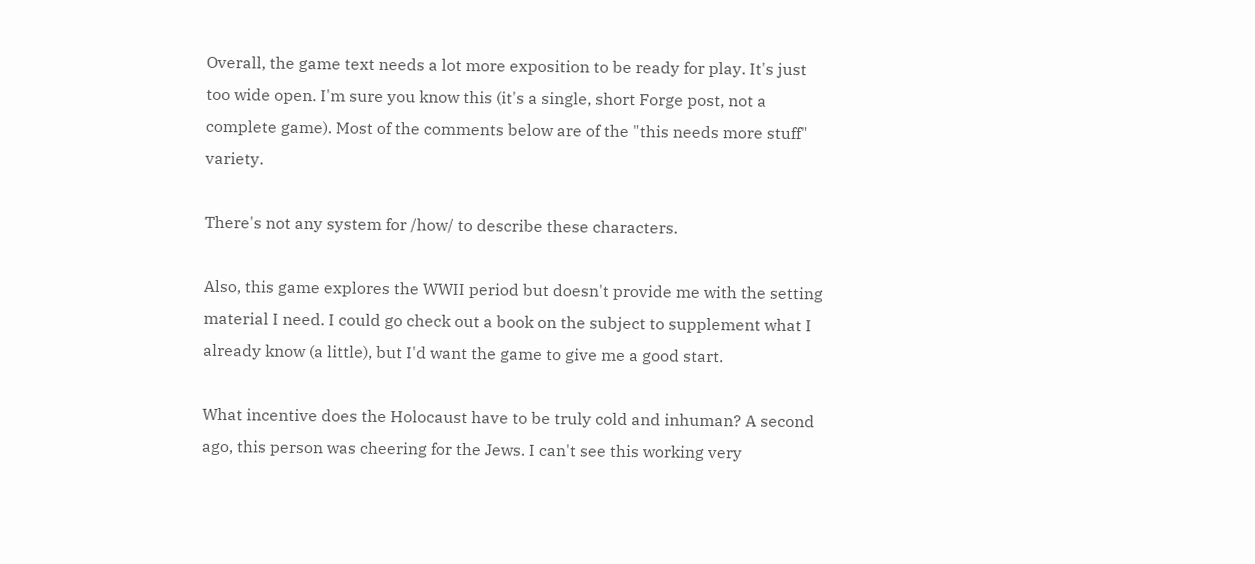Overall, the game text needs a lot more exposition to be ready for play. It's just too wide open. I'm sure you know this (it's a single, short Forge post, not a complete game). Most of the comments below are of the "this needs more stuff" variety.

There's not any system for /how/ to describe these characters.

Also, this game explores the WWII period but doesn't provide me with the setting material I need. I could go check out a book on the subject to supplement what I already know (a little), but I'd want the game to give me a good start.

What incentive does the Holocaust have to be truly cold and inhuman? A second ago, this person was cheering for the Jews. I can't see this working very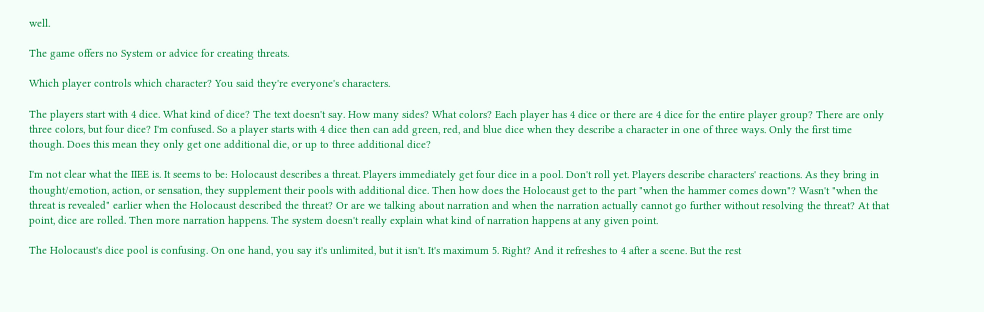well.

The game offers no System or advice for creating threats.

Which player controls which character? You said they're everyone's characters.

The players start with 4 dice. What kind of dice? The text doesn't say. How many sides? What colors? Each player has 4 dice or there are 4 dice for the entire player group? There are only three colors, but four dice? I'm confused. So a player starts with 4 dice then can add green, red, and blue dice when they describe a character in one of three ways. Only the first time though. Does this mean they only get one additional die, or up to three additional dice?

I'm not clear what the IIEE is. It seems to be: Holocaust describes a threat. Players immediately get four dice in a pool. Don't roll yet. Players describe characters' reactions. As they bring in thought/emotion, action, or sensation, they supplement their pools with additional dice. Then how does the Holocaust get to the part "when the hammer comes down"? Wasn't "when the threat is revealed" earlier when the Holocaust described the threat? Or are we talking about narration and when the narration actually cannot go further without resolving the threat? At that point, dice are rolled. Then more narration happens. The system doesn't really explain what kind of narration happens at any given point.

The Holocaust's dice pool is confusing. On one hand, you say it's unlimited, but it isn't. It's maximum 5. Right? And it refreshes to 4 after a scene. But the rest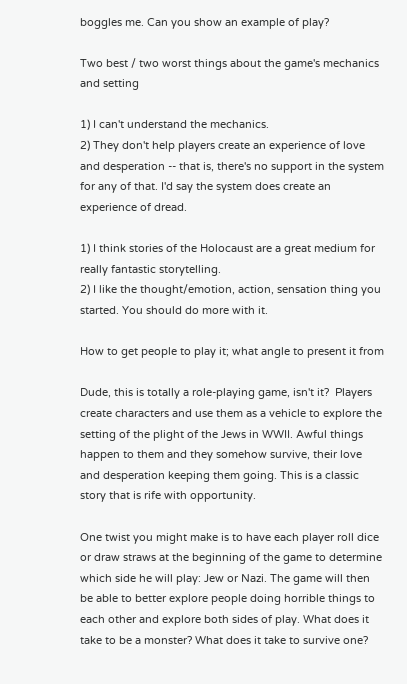boggles me. Can you show an example of play?

Two best / two worst things about the game's mechanics and setting

1) I can't understand the mechanics.
2) They don't help players create an experience of love and desperation -- that is, there's no support in the system for any of that. I'd say the system does create an experience of dread.

1) I think stories of the Holocaust are a great medium for really fantastic storytelling.
2) I like the thought/emotion, action, sensation thing you started. You should do more with it.

How to get people to play it; what angle to present it from

Dude, this is totally a role-playing game, isn't it?  Players create characters and use them as a vehicle to explore the setting of the plight of the Jews in WWII. Awful things happen to them and they somehow survive, their love and desperation keeping them going. This is a classic story that is rife with opportunity.

One twist you might make is to have each player roll dice or draw straws at the beginning of the game to determine which side he will play: Jew or Nazi. The game will then be able to better explore people doing horrible things to each other and explore both sides of play. What does it take to be a monster? What does it take to survive one?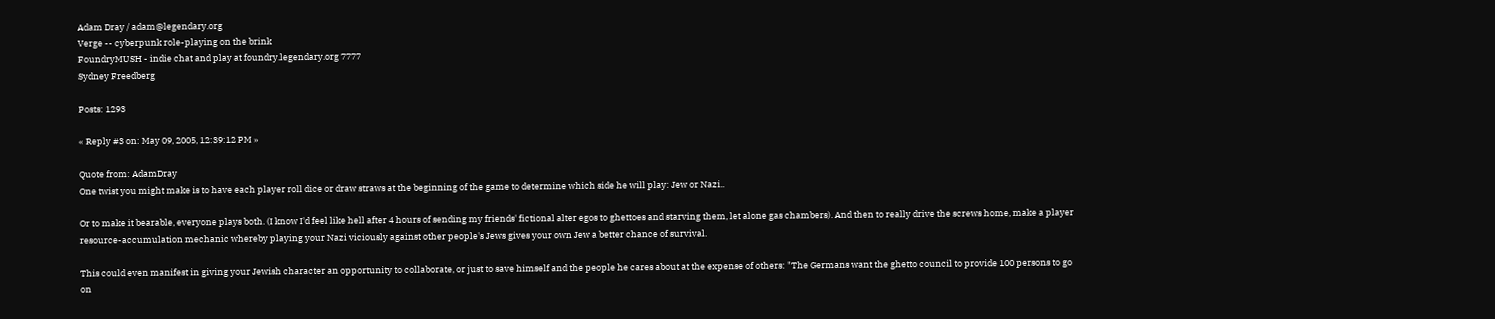Adam Dray / adam@legendary.org
Verge -- cyberpunk role-playing on the brink
FoundryMUSH - indie chat and play at foundry.legendary.org 7777
Sydney Freedberg

Posts: 1293

« Reply #3 on: May 09, 2005, 12:39:12 PM »

Quote from: AdamDray
One twist you might make is to have each player roll dice or draw straws at the beginning of the game to determine which side he will play: Jew or Nazi..

Or to make it bearable, everyone plays both. (I know I'd feel like hell after 4 hours of sending my friends' fictional alter egos to ghettoes and starving them, let alone gas chambers). And then to really drive the screws home, make a player resource-accumulation mechanic whereby playing your Nazi viciously against other people's Jews gives your own Jew a better chance of survival.

This could even manifest in giving your Jewish character an opportunity to collaborate, or just to save himself and the people he cares about at the expense of others: "The Germans want the ghetto council to provide 100 persons to go on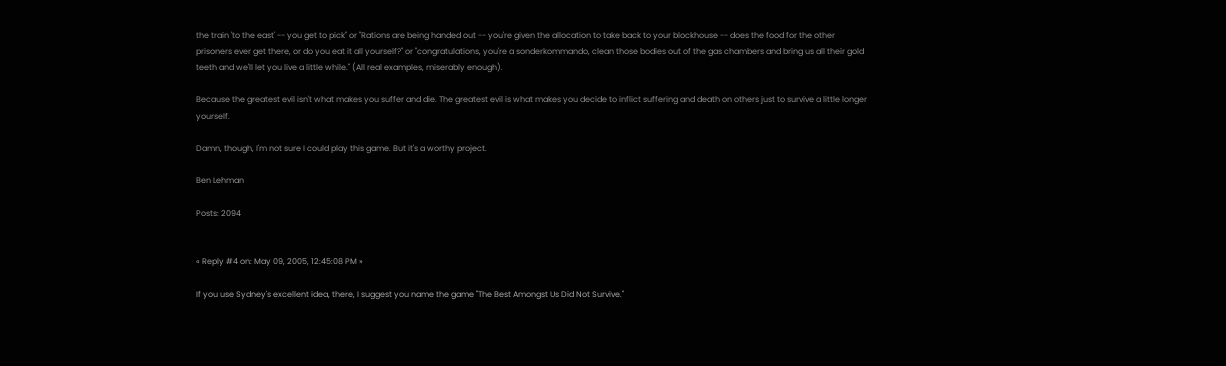the train 'to the east' -- you get to pick" or "Rations are being handed out -- you're given the allocation to take back to your blockhouse -- does the food for the other prisoners ever get there, or do you eat it all yourself?" or "congratulations, you're a sonderkommando, clean those bodies out of the gas chambers and bring us all their gold teeth and we'll let you live a little while." (All real examples, miserably enough).

Because the greatest evil isn't what makes you suffer and die. The greatest evil is what makes you decide to inflict suffering and death on others just to survive a little longer yourself.

Damn, though, I'm not sure I could play this game. But it's a worthy project.

Ben Lehman

Posts: 2094


« Reply #4 on: May 09, 2005, 12:45:08 PM »

If you use Sydney's excellent idea, there, I suggest you name the game "The Best Amongst Us Did Not Survive."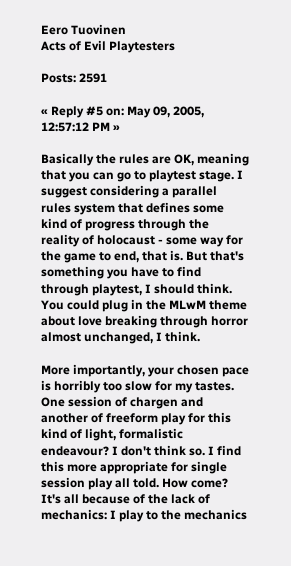Eero Tuovinen
Acts of Evil Playtesters

Posts: 2591

« Reply #5 on: May 09, 2005, 12:57:12 PM »

Basically the rules are OK, meaning that you can go to playtest stage. I suggest considering a parallel rules system that defines some kind of progress through the reality of holocaust - some way for the game to end, that is. But that's something you have to find through playtest, I should think. You could plug in the MLwM theme about love breaking through horror almost unchanged, I think.

More importantly, your chosen pace is horribly too slow for my tastes. One session of chargen and another of freeform play for this kind of light, formalistic endeavour? I don't think so. I find this more appropriate for single session play all told. How come? It's all because of the lack of mechanics: I play to the mechanics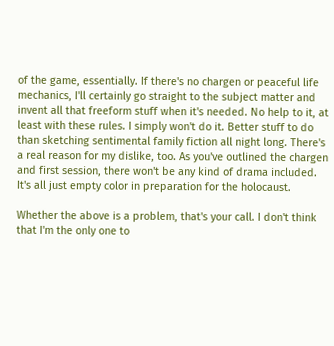of the game, essentially. If there's no chargen or peaceful life mechanics, I'll certainly go straight to the subject matter and invent all that freeform stuff when it's needed. No help to it, at least with these rules. I simply won't do it. Better stuff to do than sketching sentimental family fiction all night long. There's a real reason for my dislike, too. As you've outlined the chargen and first session, there won't be any kind of drama included. It's all just empty color in preparation for the holocaust.

Whether the above is a problem, that's your call. I don't think that I'm the only one to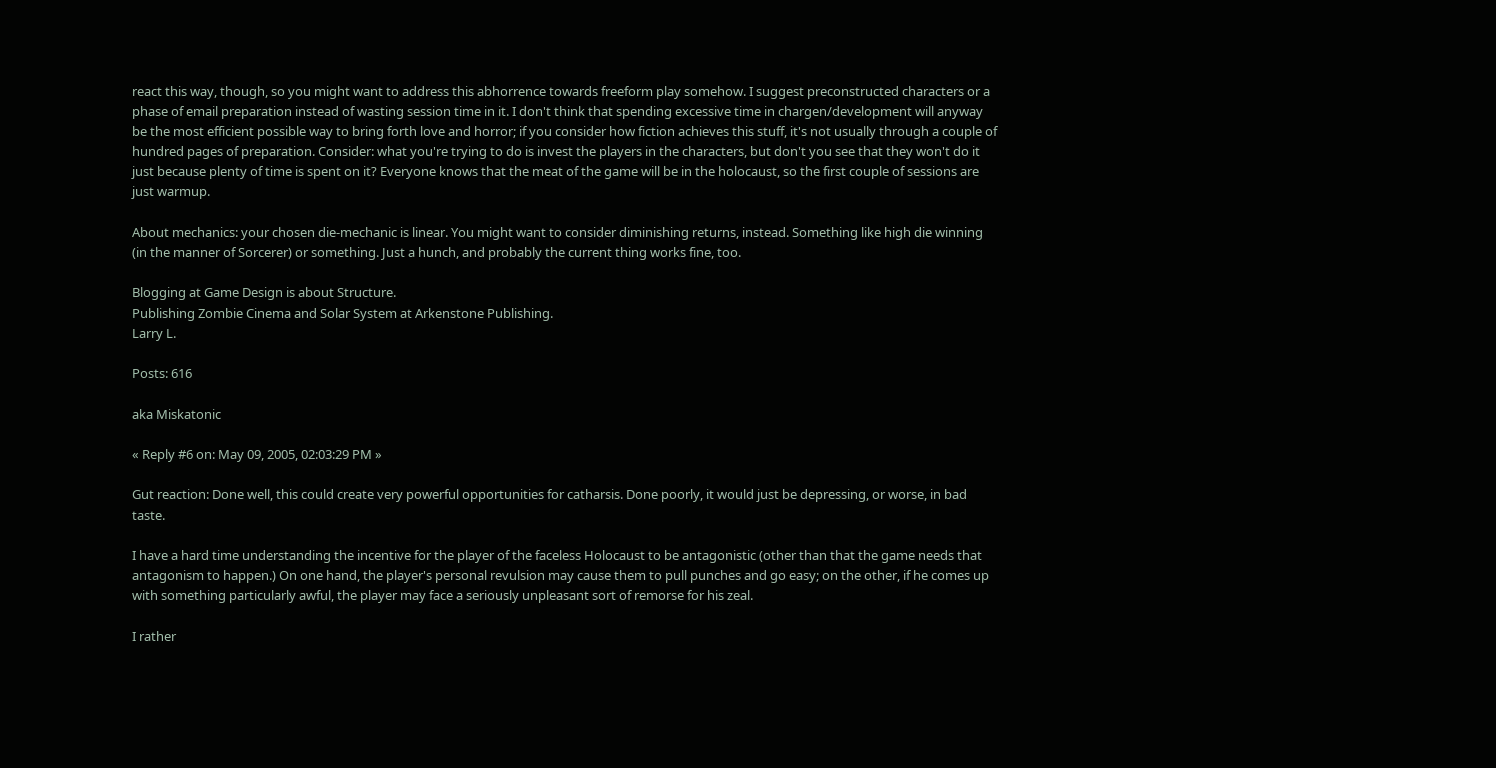react this way, though, so you might want to address this abhorrence towards freeform play somehow. I suggest preconstructed characters or a phase of email preparation instead of wasting session time in it. I don't think that spending excessive time in chargen/development will anyway be the most efficient possible way to bring forth love and horror; if you consider how fiction achieves this stuff, it's not usually through a couple of hundred pages of preparation. Consider: what you're trying to do is invest the players in the characters, but don't you see that they won't do it just because plenty of time is spent on it? Everyone knows that the meat of the game will be in the holocaust, so the first couple of sessions are just warmup.

About mechanics: your chosen die-mechanic is linear. You might want to consider diminishing returns, instead. Something like high die winning (in the manner of Sorcerer) or something. Just a hunch, and probably the current thing works fine, too.

Blogging at Game Design is about Structure.
Publishing Zombie Cinema and Solar System at Arkenstone Publishing.
Larry L.

Posts: 616

aka Miskatonic

« Reply #6 on: May 09, 2005, 02:03:29 PM »

Gut reaction: Done well, this could create very powerful opportunities for catharsis. Done poorly, it would just be depressing, or worse, in bad taste.

I have a hard time understanding the incentive for the player of the faceless Holocaust to be antagonistic (other than that the game needs that antagonism to happen.) On one hand, the player's personal revulsion may cause them to pull punches and go easy; on the other, if he comes up with something particularly awful, the player may face a seriously unpleasant sort of remorse for his zeal.

I rather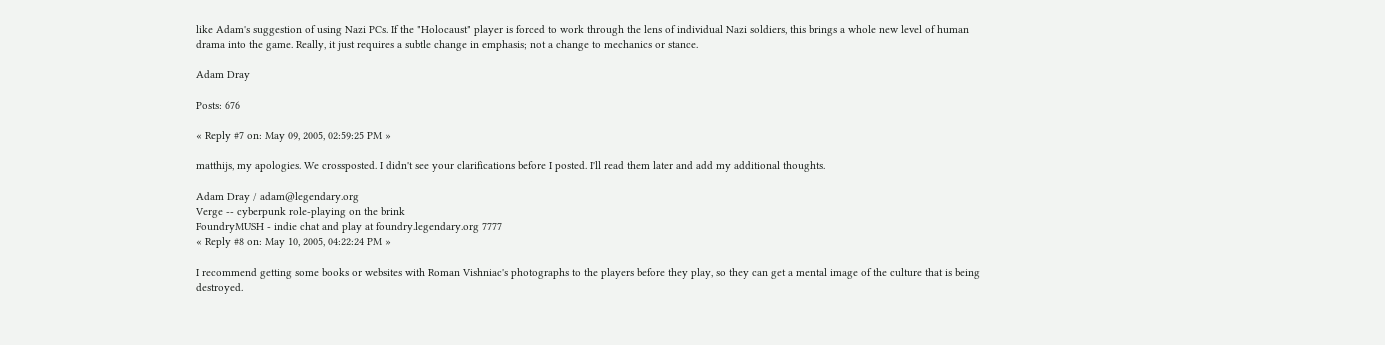like Adam's suggestion of using Nazi PCs. If the "Holocaust" player is forced to work through the lens of individual Nazi soldiers, this brings a whole new level of human drama into the game. Really, it just requires a subtle change in emphasis; not a change to mechanics or stance.

Adam Dray

Posts: 676

« Reply #7 on: May 09, 2005, 02:59:25 PM »

matthijs, my apologies. We crossposted. I didn't see your clarifications before I posted. I'll read them later and add my additional thoughts.

Adam Dray / adam@legendary.org
Verge -- cyberpunk role-playing on the brink
FoundryMUSH - indie chat and play at foundry.legendary.org 7777
« Reply #8 on: May 10, 2005, 04:22:24 PM »

I recommend getting some books or websites with Roman Vishniac's photographs to the players before they play, so they can get a mental image of the culture that is being destroyed.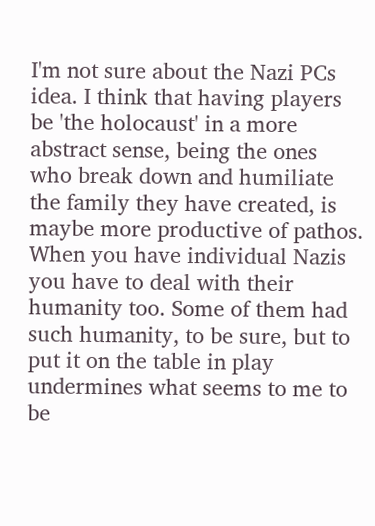I'm not sure about the Nazi PCs idea. I think that having players be 'the holocaust' in a more abstract sense, being the ones who break down and humiliate the family they have created, is maybe more productive of pathos. When you have individual Nazis you have to deal with their humanity too. Some of them had such humanity, to be sure, but to put it on the table in play undermines what seems to me to be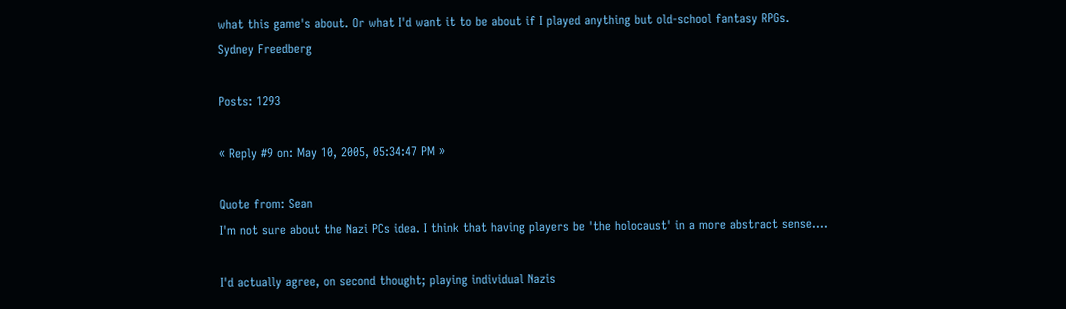what this game's about. Or what I'd want it to be about if I played anything but old-school fantasy RPGs.
Sydney Freedberg

Posts: 1293

« Reply #9 on: May 10, 2005, 05:34:47 PM »

Quote from: Sean
I'm not sure about the Nazi PCs idea. I think that having players be 'the holocaust' in a more abstract sense....

I'd actually agree, on second thought; playing individual Nazis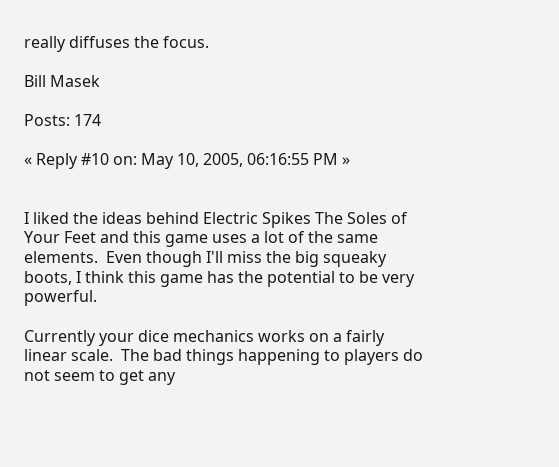really diffuses the focus.

Bill Masek

Posts: 174

« Reply #10 on: May 10, 2005, 06:16:55 PM »


I liked the ideas behind Electric Spikes The Soles of Your Feet and this game uses a lot of the same elements.  Even though I'll miss the big squeaky boots, I think this game has the potential to be very powerful.

Currently your dice mechanics works on a fairly linear scale.  The bad things happening to players do not seem to get any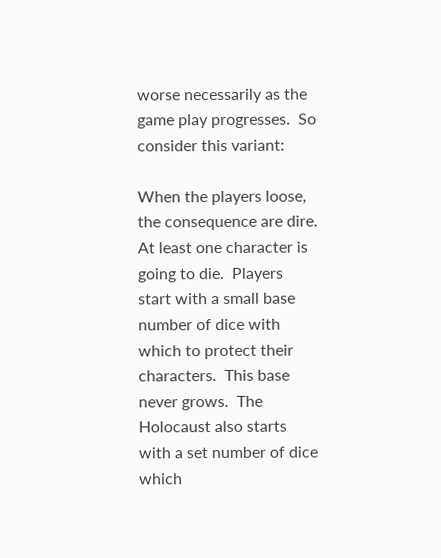worse necessarily as the game play progresses.  So consider this variant:

When the players loose, the consequence are dire.  At least one character is going to die.  Players start with a small base number of dice with which to protect their characters.  This base never grows.  The Holocaust also starts with a set number of dice which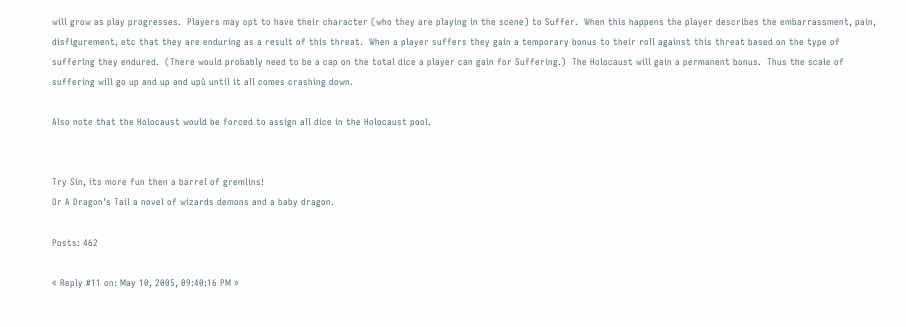will grow as play progresses.  Players may opt to have their character (who they are playing in the scene) to Suffer.  When this happens the player describes the embarrassment, pain, disfigurement, etc that they are enduring as a result of this threat.  When a player suffers they gain a temporary bonus to their roll against this threat based on the type of suffering they endured.  (There would probably need to be a cap on the total dice a player can gain for Suffering.)  The Holocaust will gain a permanent bonus.  Thus the scale of suffering will go up and up and upů until it all comes crashing down.

Also note that the Holocaust would be forced to assign all dice in the Holocaust pool.


Try Sin, its more fun then a barrel of gremlins!
Or A Dragon's Tail a novel of wizards demons and a baby dragon.

Posts: 462

« Reply #11 on: May 10, 2005, 09:40:16 PM »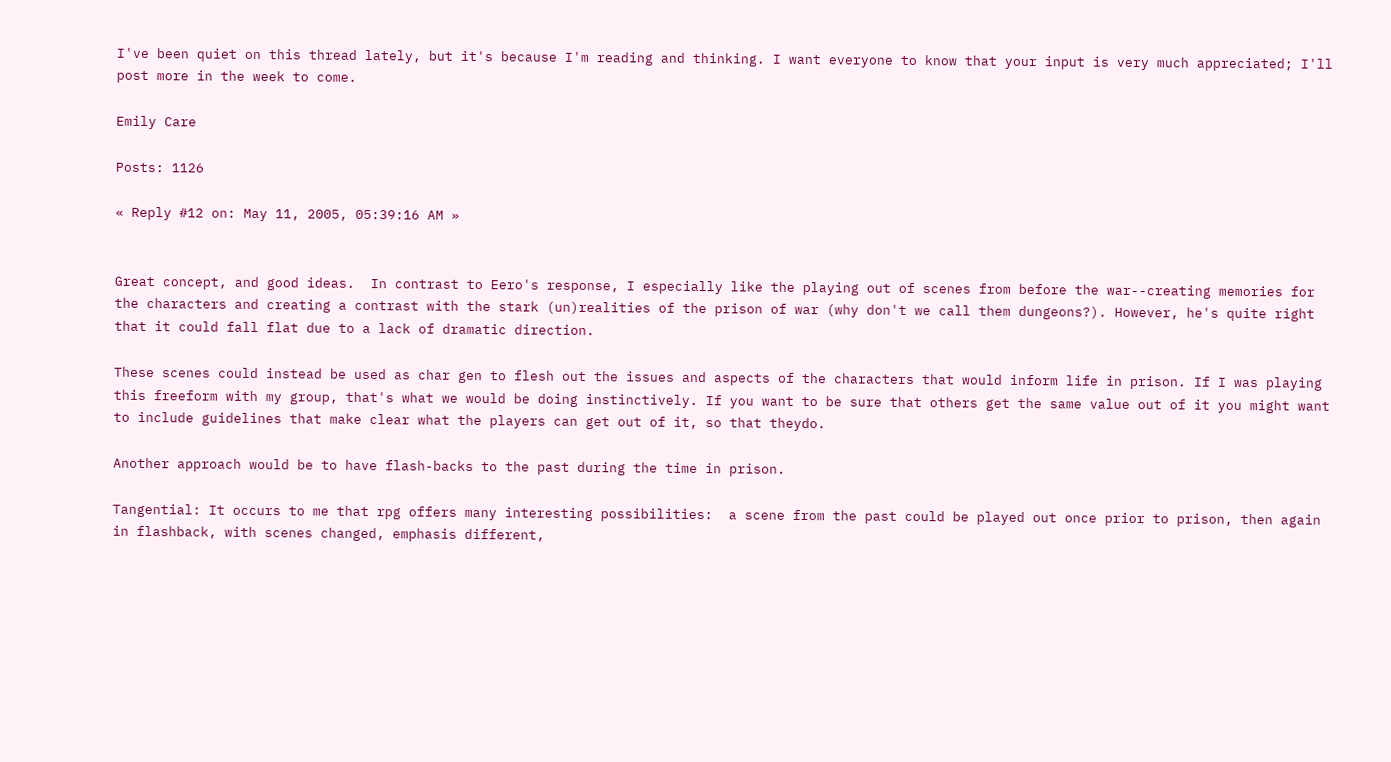I've been quiet on this thread lately, but it's because I'm reading and thinking. I want everyone to know that your input is very much appreciated; I'll post more in the week to come.

Emily Care

Posts: 1126

« Reply #12 on: May 11, 2005, 05:39:16 AM »


Great concept, and good ideas.  In contrast to Eero's response, I especially like the playing out of scenes from before the war--creating memories for the characters and creating a contrast with the stark (un)realities of the prison of war (why don't we call them dungeons?). However, he's quite right that it could fall flat due to a lack of dramatic direction.

These scenes could instead be used as char gen to flesh out the issues and aspects of the characters that would inform life in prison. If I was playing this freeform with my group, that's what we would be doing instinctively. If you want to be sure that others get the same value out of it you might want to include guidelines that make clear what the players can get out of it, so that theydo.

Another approach would be to have flash-backs to the past during the time in prison.

Tangential: It occurs to me that rpg offers many interesting possibilities:  a scene from the past could be played out once prior to prison, then again in flashback, with scenes changed, emphasis different,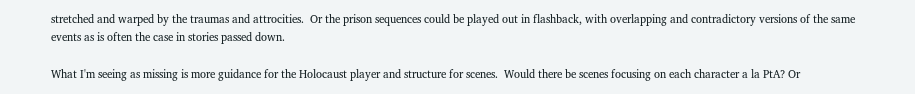stretched and warped by the traumas and attrocities.  Or the prison sequences could be played out in flashback, with overlapping and contradictory versions of the same events as is often the case in stories passed down.

What I'm seeing as missing is more guidance for the Holocaust player and structure for scenes.  Would there be scenes focusing on each character a la PtA? Or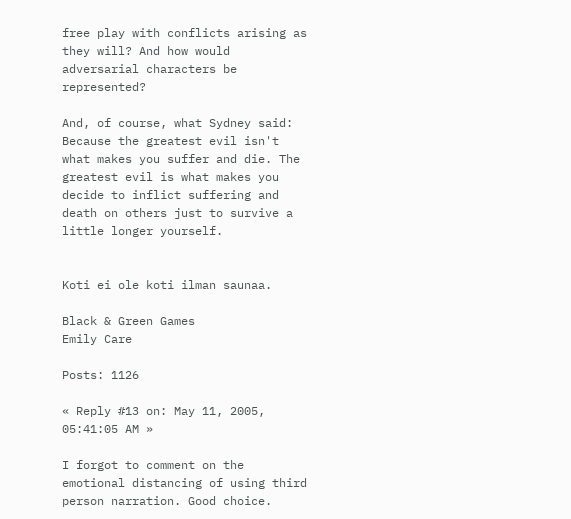free play with conflicts arising as they will? And how would adversarial characters be represented?

And, of course, what Sydney said:
Because the greatest evil isn't what makes you suffer and die. The greatest evil is what makes you decide to inflict suffering and death on others just to survive a little longer yourself.


Koti ei ole koti ilman saunaa.

Black & Green Games
Emily Care

Posts: 1126

« Reply #13 on: May 11, 2005, 05:41:05 AM »

I forgot to comment on the emotional distancing of using third person narration. Good choice.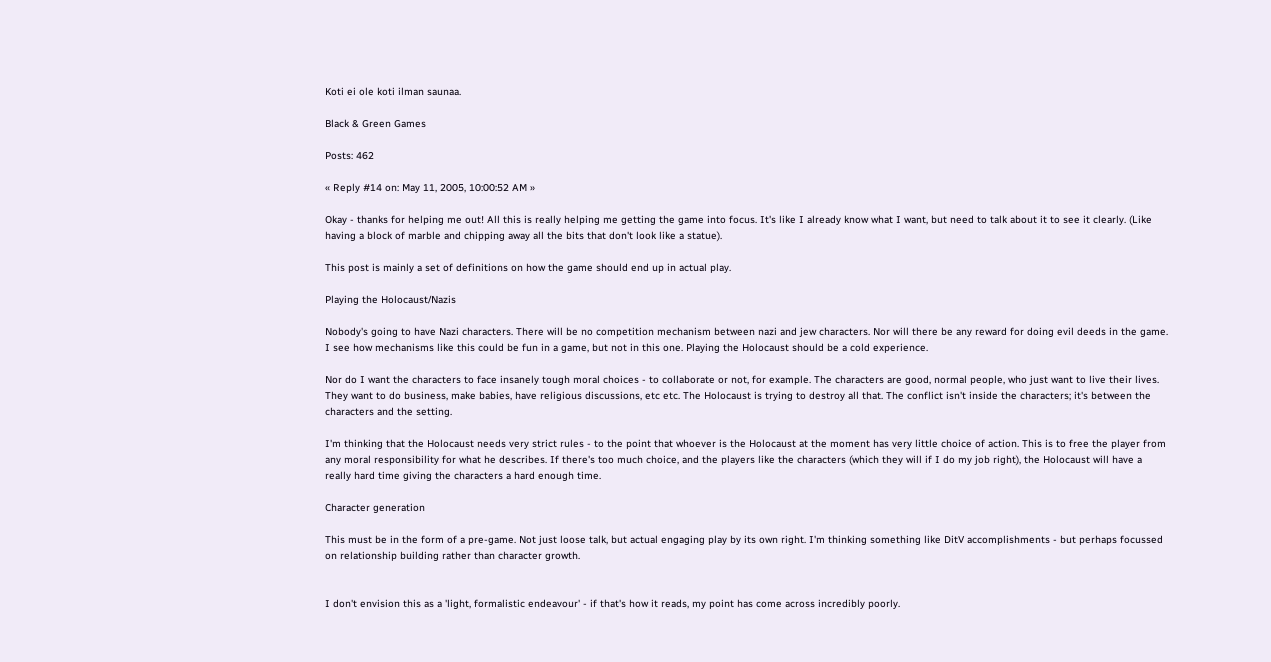Koti ei ole koti ilman saunaa.

Black & Green Games

Posts: 462

« Reply #14 on: May 11, 2005, 10:00:52 AM »

Okay - thanks for helping me out! All this is really helping me getting the game into focus. It's like I already know what I want, but need to talk about it to see it clearly. (Like having a block of marble and chipping away all the bits that don't look like a statue).

This post is mainly a set of definitions on how the game should end up in actual play.

Playing the Holocaust/Nazis

Nobody's going to have Nazi characters. There will be no competition mechanism between nazi and jew characters. Nor will there be any reward for doing evil deeds in the game. I see how mechanisms like this could be fun in a game, but not in this one. Playing the Holocaust should be a cold experience.

Nor do I want the characters to face insanely tough moral choices - to collaborate or not, for example. The characters are good, normal people, who just want to live their lives. They want to do business, make babies, have religious discussions, etc etc. The Holocaust is trying to destroy all that. The conflict isn't inside the characters; it's between the characters and the setting.

I'm thinking that the Holocaust needs very strict rules - to the point that whoever is the Holocaust at the moment has very little choice of action. This is to free the player from any moral responsibility for what he describes. If there's too much choice, and the players like the characters (which they will if I do my job right), the Holocaust will have a really hard time giving the characters a hard enough time.

Character generation

This must be in the form of a pre-game. Not just loose talk, but actual engaging play by its own right. I'm thinking something like DitV accomplishments - but perhaps focussed on relationship building rather than character growth.


I don't envision this as a 'light, formalistic endeavour' - if that's how it reads, my point has come across incredibly poorly.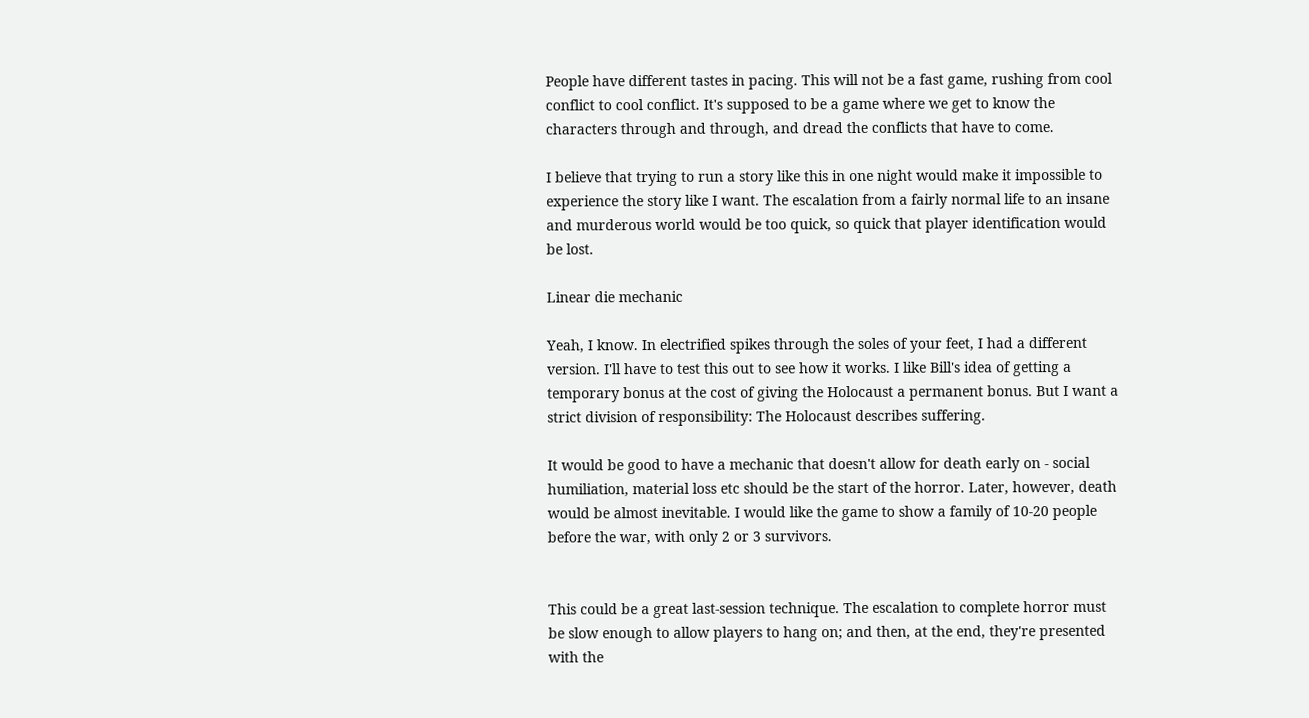People have different tastes in pacing. This will not be a fast game, rushing from cool conflict to cool conflict. It's supposed to be a game where we get to know the characters through and through, and dread the conflicts that have to come.

I believe that trying to run a story like this in one night would make it impossible to experience the story like I want. The escalation from a fairly normal life to an insane and murderous world would be too quick, so quick that player identification would be lost.

Linear die mechanic

Yeah, I know. In electrified spikes through the soles of your feet, I had a different version. I'll have to test this out to see how it works. I like Bill's idea of getting a temporary bonus at the cost of giving the Holocaust a permanent bonus. But I want a strict division of responsibility: The Holocaust describes suffering.

It would be good to have a mechanic that doesn't allow for death early on - social humiliation, material loss etc should be the start of the horror. Later, however, death would be almost inevitable. I would like the game to show a family of 10-20 people before the war, with only 2 or 3 survivors.


This could be a great last-session technique. The escalation to complete horror must be slow enough to allow players to hang on; and then, at the end, they're presented with the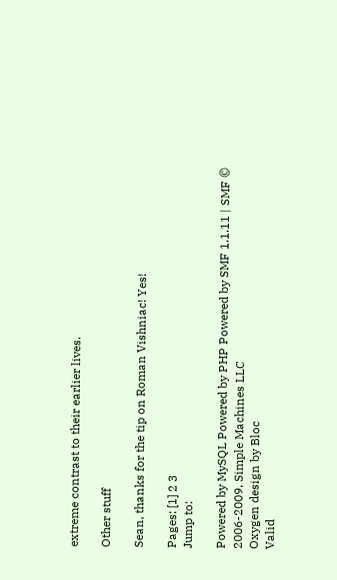extreme contrast to their earlier lives.

Other stuff

Sean, thanks for the tip on Roman Vishniac! Yes!

Pages: [1] 2 3
Jump to:

Powered by MySQL Powered by PHP Powered by SMF 1.1.11 | SMF © 2006-2009, Simple Machines LLC
Oxygen design by Bloc
Valid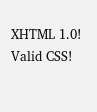XHTML 1.0! Valid CSS!